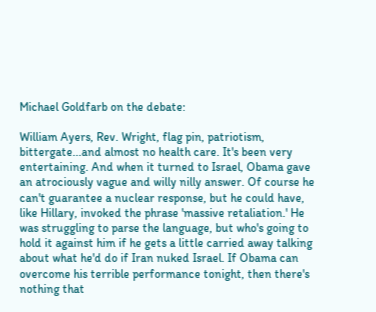Michael Goldfarb on the debate:

William Ayers, Rev. Wright, flag pin, patriotism, bittergate...and almost no health care. It's been very entertaining. And when it turned to Israel, Obama gave an atrociously vague and willy nilly answer. Of course he can't guarantee a nuclear response, but he could have, like Hillary, invoked the phrase 'massive retaliation.' He was struggling to parse the language, but who's going to hold it against him if he gets a little carried away talking about what he'd do if Iran nuked Israel. If Obama can overcome his terrible performance tonight, then there's nothing that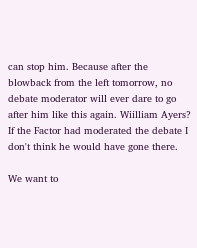can stop him. Because after the blowback from the left tomorrow, no debate moderator will ever dare to go after him like this again. Wiilliam Ayers? If the Factor had moderated the debate I don't think he would have gone there.

We want to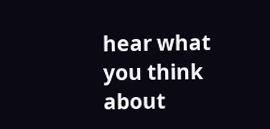hear what you think about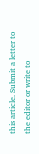this article. Submit a letter to the editor or write to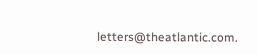letters@theatlantic.com.